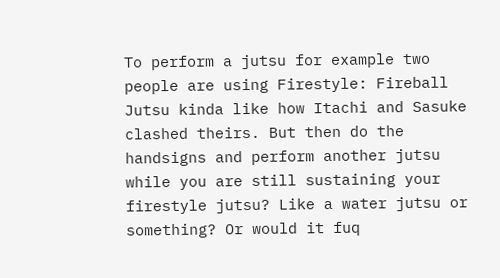To perform a jutsu for example two people are using Firestyle: Fireball Jutsu kinda like how Itachi and Sasuke clashed theirs. But then do the handsigns and perform another jutsu while you are still sustaining your firestyle jutsu? Like a water jutsu or something? Or would it fuq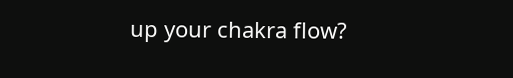up your chakra flow?